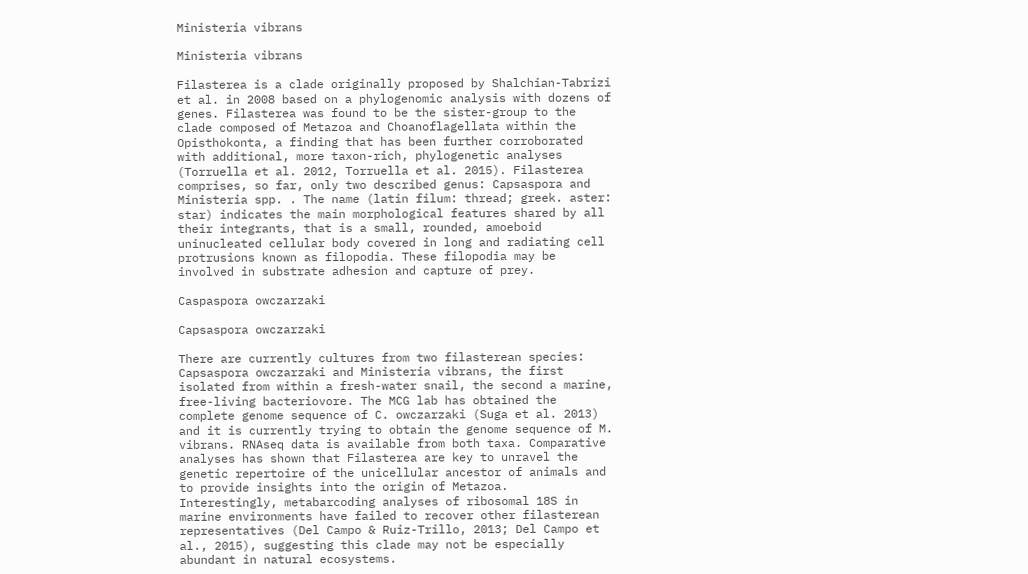Ministeria vibrans

Ministeria vibrans

Filasterea is a clade originally proposed by Shalchian-Tabrizi et al. in 2008 based on a phylogenomic analysis with dozens of genes. Filasterea was found to be the sister-group to the clade composed of Metazoa and Choanoflagellata within the Opisthokonta, a finding that has been further corroborated with additional, more taxon-rich, phylogenetic analyses (Torruella et al. 2012, Torruella et al. 2015). Filasterea comprises, so far, only two described genus: Capsaspora and Ministeria spp. . The name (latin filum: thread; greek. aster: star) indicates the main morphological features shared by all their integrants, that is a small, rounded, amoeboid uninucleated cellular body covered in long and radiating cell protrusions known as filopodia. These filopodia may be involved in substrate adhesion and capture of prey.

Caspaspora owczarzaki

Capsaspora owczarzaki

There are currently cultures from two filasterean species: Capsaspora owczarzaki and Ministeria vibrans, the first isolated from within a fresh-water snail, the second a marine, free-living bacteriovore. The MCG lab has obtained the complete genome sequence of C. owczarzaki (Suga et al. 2013) and it is currently trying to obtain the genome sequence of M. vibrans. RNAseq data is available from both taxa. Comparative analyses has shown that Filasterea are key to unravel the genetic repertoire of the unicellular ancestor of animals and to provide insights into the origin of Metazoa.  Interestingly, metabarcoding analyses of ribosomal 18S in marine environments have failed to recover other filasterean representatives (Del Campo & Ruiz-Trillo, 2013; Del Campo et al., 2015), suggesting this clade may not be especially abundant in natural ecosystems.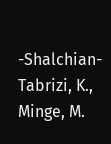-Shalchian-Tabrizi, K., Minge, M.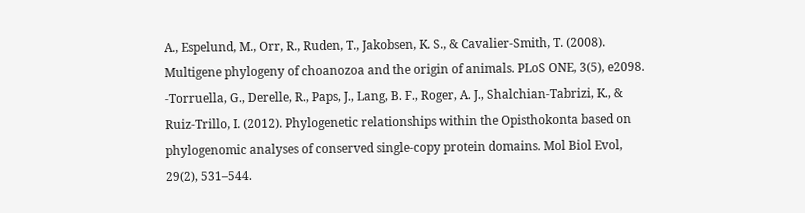A., Espelund, M., Orr, R., Ruden, T., Jakobsen, K. S., & Cavalier-Smith, T. (2008). Multigene phylogeny of choanozoa and the origin of animals. PLoS ONE, 3(5), e2098.
-Torruella, G., Derelle, R., Paps, J., Lang, B. F., Roger, A. J., Shalchian-Tabrizi, K., & Ruiz-Trillo, I. (2012). Phylogenetic relationships within the Opisthokonta based on phylogenomic analyses of conserved single-copy protein domains. Mol Biol Evol, 29(2), 531–544.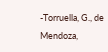-Torruella, G., de Mendoza,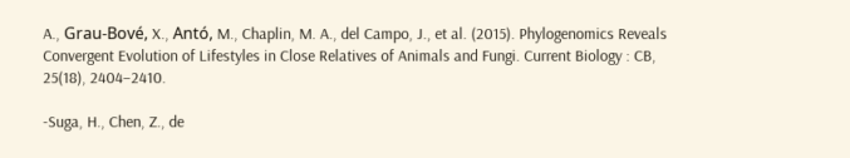A., Grau-Bové, X., Antó, M., Chaplin, M. A., del Campo, J., et al. (2015). Phylogenomics Reveals Convergent Evolution of Lifestyles in Close Relatives of Animals and Fungi. Current Biology : CB, 25(18), 2404–2410.

-Suga, H., Chen, Z., de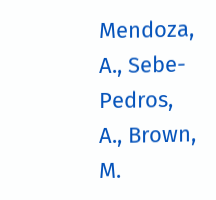Mendoza, A., Sebe-Pedros, A., Brown, M.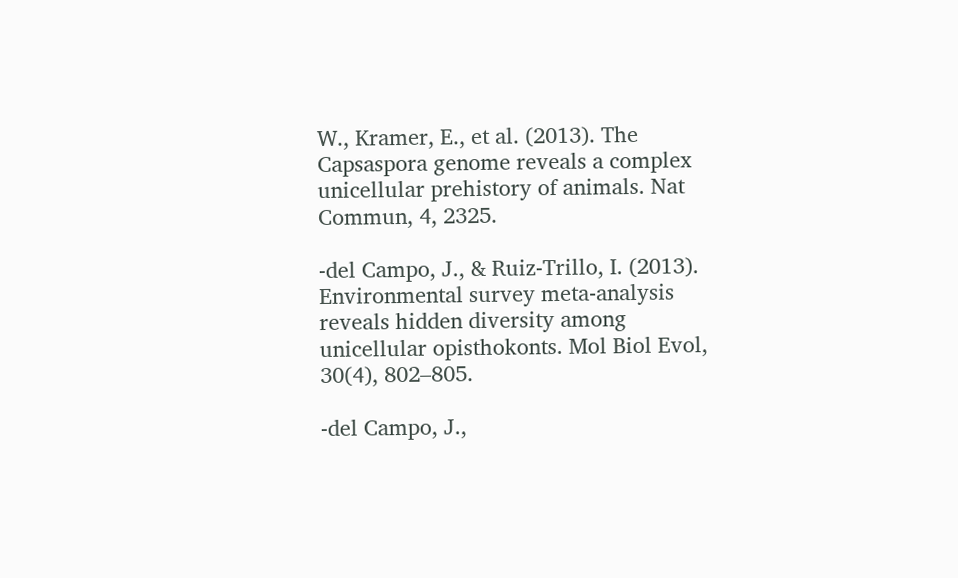W., Kramer, E., et al. (2013). The Capsaspora genome reveals a complex unicellular prehistory of animals. Nat Commun, 4, 2325.

-del Campo, J., & Ruiz-Trillo, I. (2013). Environmental survey meta-analysis reveals hidden diversity among unicellular opisthokonts. Mol Biol Evol, 30(4), 802–805.

-del Campo, J.,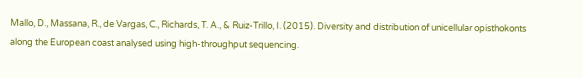Mallo, D., Massana, R., de Vargas, C., Richards, T. A., & Ruiz-Trillo, I. (2015). Diversity and distribution of unicellular opisthokonts along the European coast analysed using high-throughput sequencing.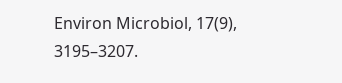Environ Microbiol, 17(9), 3195–3207.